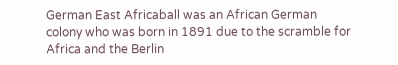German East Africaball was an African German colony who was born in 1891 due to the scramble for Africa and the Berlin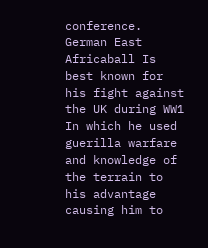conference. German East Africaball Is best known for his fight against the UK during WW1 In which he used guerilla warfare and knowledge of the terrain to his advantage causing him to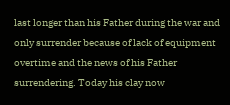last longer than his Father during the war and only surrender because of lack of equipment overtime and the news of his Father surrendering. Today his clay now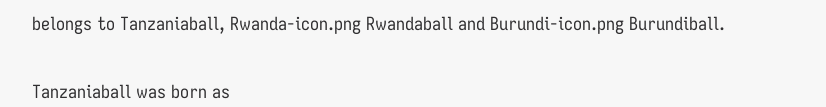belongs to Tanzaniaball, Rwanda-icon.png Rwandaball and Burundi-icon.png Burundiball.


Tanzaniaball was born as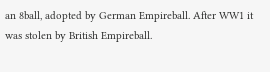an 8ball, adopted by German Empireball. After WW1 it was stolen by British Empireball.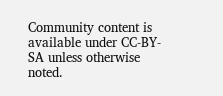Community content is available under CC-BY-SA unless otherwise noted.